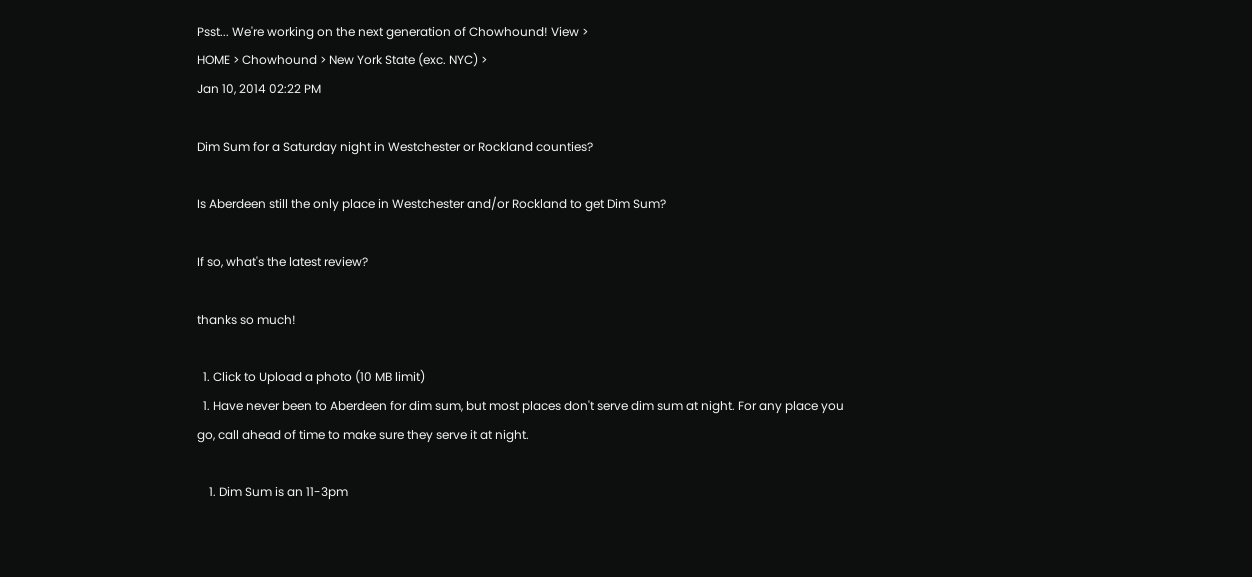Psst... We're working on the next generation of Chowhound! View >
HOME > Chowhound > New York State (exc. NYC) >
Jan 10, 2014 02:22 PM

Dim Sum for a Saturday night in Westchester or Rockland counties?

Is Aberdeen still the only place in Westchester and/or Rockland to get Dim Sum?

If so, what's the latest review?

thanks so much!

  1. Click to Upload a photo (10 MB limit)
  1. Have never been to Aberdeen for dim sum, but most places don't serve dim sum at night. For any place you go, call ahead of time to make sure they serve it at night.

    1. Dim Sum is an 11-3pm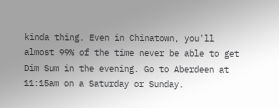kinda thing. Even in Chinatown, you'll almost 99% of the time never be able to get Dim Sum in the evening. Go to Aberdeen at 11:15am on a Saturday or Sunday.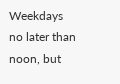Weekdays no later than noon, but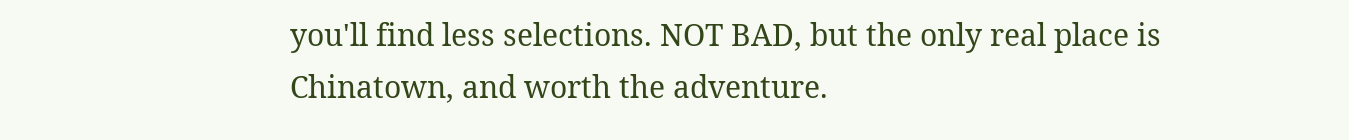you'll find less selections. NOT BAD, but the only real place is Chinatown, and worth the adventure.